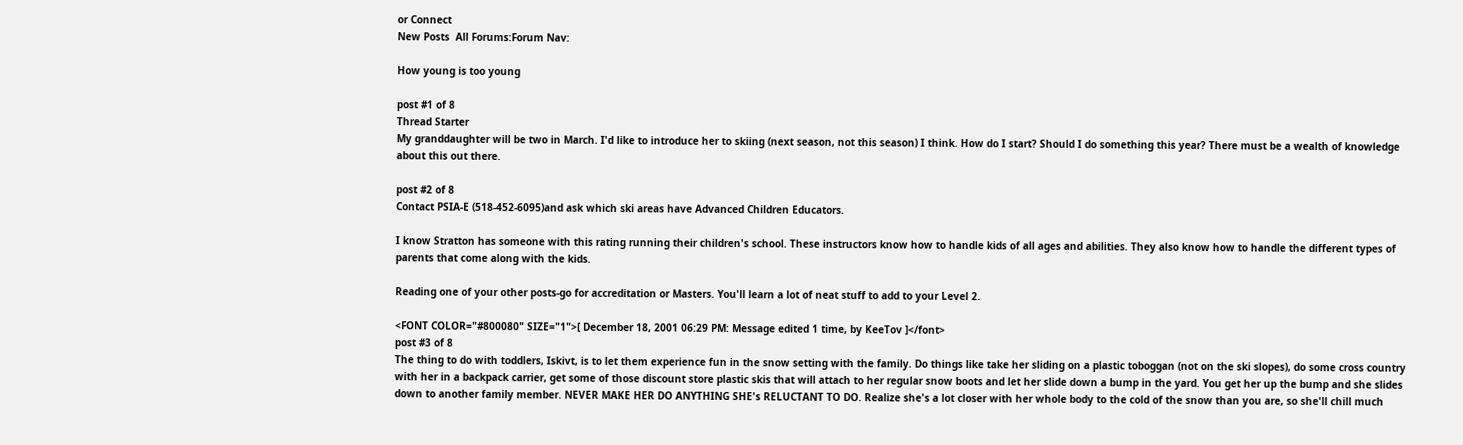or Connect
New Posts  All Forums:Forum Nav:

How young is too young

post #1 of 8
Thread Starter
My granddaughter will be two in March. I'd like to introduce her to skiing (next season, not this season) I think. How do I start? Should I do something this year? There must be a wealth of knowledge about this out there.

post #2 of 8
Contact PSIA-E (518-452-6095)and ask which ski areas have Advanced Children Educators.

I know Stratton has someone with this rating running their children's school. These instructors know how to handle kids of all ages and abilities. They also know how to handle the different types of parents that come along with the kids.

Reading one of your other posts-go for accreditation or Masters. You'll learn a lot of neat stuff to add to your Level 2.

<FONT COLOR="#800080" SIZE="1">[ December 18, 2001 06:29 PM: Message edited 1 time, by KeeTov ]</font>
post #3 of 8
The thing to do with toddlers, Iskivt, is to let them experience fun in the snow setting with the family. Do things like take her sliding on a plastic toboggan (not on the ski slopes), do some cross country with her in a backpack carrier, get some of those discount store plastic skis that will attach to her regular snow boots and let her slide down a bump in the yard. You get her up the bump and she slides down to another family member. NEVER MAKE HER DO ANYTHING SHE's RELUCTANT TO DO. Realize she's a lot closer with her whole body to the cold of the snow than you are, so she'll chill much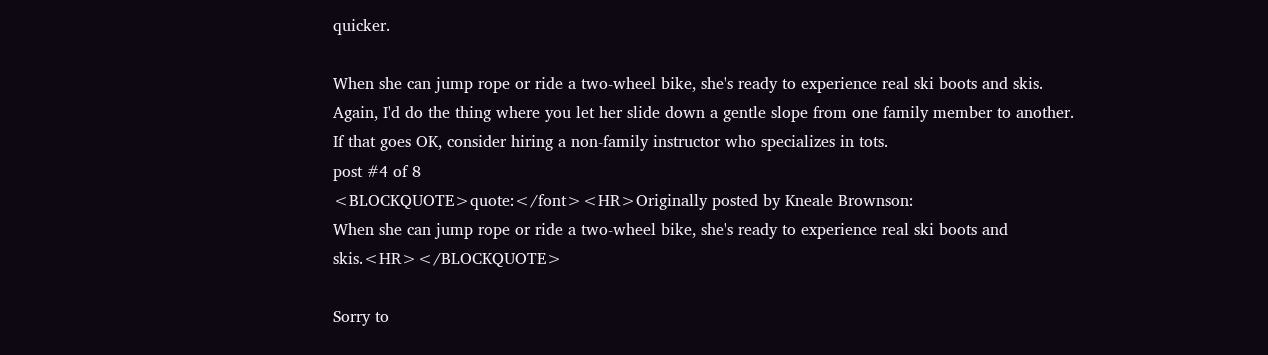quicker.

When she can jump rope or ride a two-wheel bike, she's ready to experience real ski boots and skis. Again, I'd do the thing where you let her slide down a gentle slope from one family member to another. If that goes OK, consider hiring a non-family instructor who specializes in tots.
post #4 of 8
<BLOCKQUOTE>quote:</font><HR>Originally posted by Kneale Brownson:
When she can jump rope or ride a two-wheel bike, she's ready to experience real ski boots and skis.<HR></BLOCKQUOTE>

Sorry to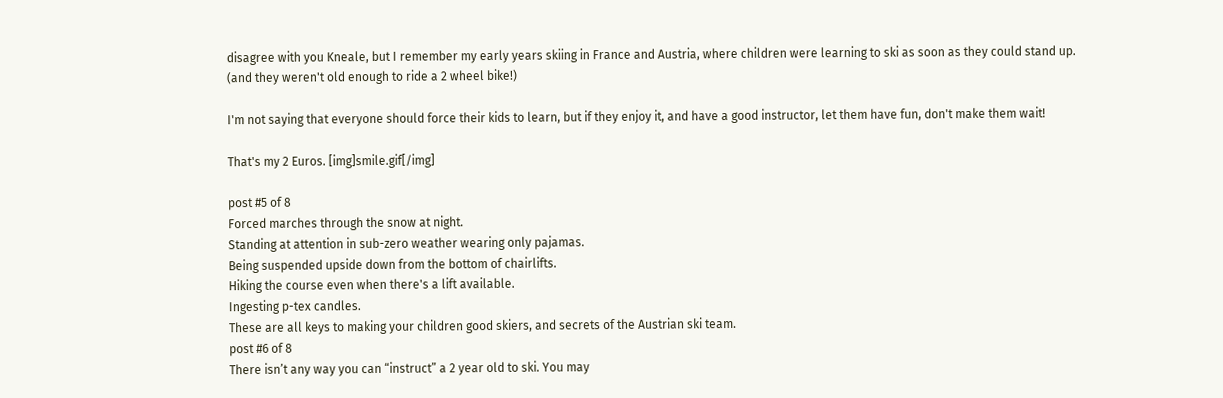disagree with you Kneale, but I remember my early years skiing in France and Austria, where children were learning to ski as soon as they could stand up. (and they weren't old enough to ride a 2 wheel bike!)

I'm not saying that everyone should force their kids to learn, but if they enjoy it, and have a good instructor, let them have fun, don't make them wait!

That's my 2 Euros. [img]smile.gif[/img]

post #5 of 8
Forced marches through the snow at night.
Standing at attention in sub-zero weather wearing only pajamas.
Being suspended upside down from the bottom of chairlifts.
Hiking the course even when there's a lift available.
Ingesting p-tex candles.
These are all keys to making your children good skiers, and secrets of the Austrian ski team.
post #6 of 8
There isn’t any way you can “instruct” a 2 year old to ski. You may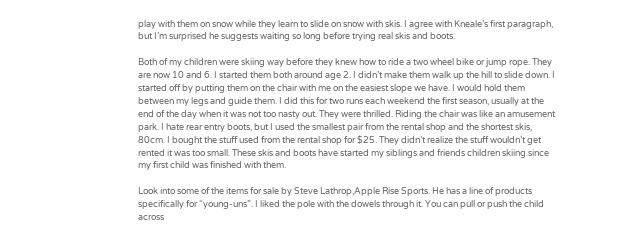play with them on snow while they learn to slide on snow with skis. I agree with Kneale’s first paragraph, but I’m surprised he suggests waiting so long before trying real skis and boots.

Both of my children were skiing way before they knew how to ride a two wheel bike or jump rope. They are now 10 and 6. I started them both around age 2. I didn’t make them walk up the hill to slide down. I started off by putting them on the chair with me on the easiest slope we have. I would hold them between my legs and guide them. I did this for two runs each weekend the first season, usually at the end of the day when it was not too nasty out. They were thrilled. Riding the chair was like an amusement park. I hate rear entry boots, but I used the smallest pair from the rental shop and the shortest skis, 80cm. I bought the stuff used from the rental shop for $25. They didn’t realize the stuff wouldn’t get rented it was too small. These skis and boots have started my siblings and friends children skiing since my first child was finished with them.

Look into some of the items for sale by Steve Lathrop,Apple Rise Sports. He has a line of products specifically for “young-uns”. I liked the pole with the dowels through it. You can pull or push the child across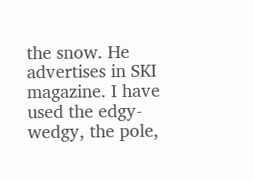the snow. He advertises in SKI magazine. I have used the edgy-wedgy, the pole,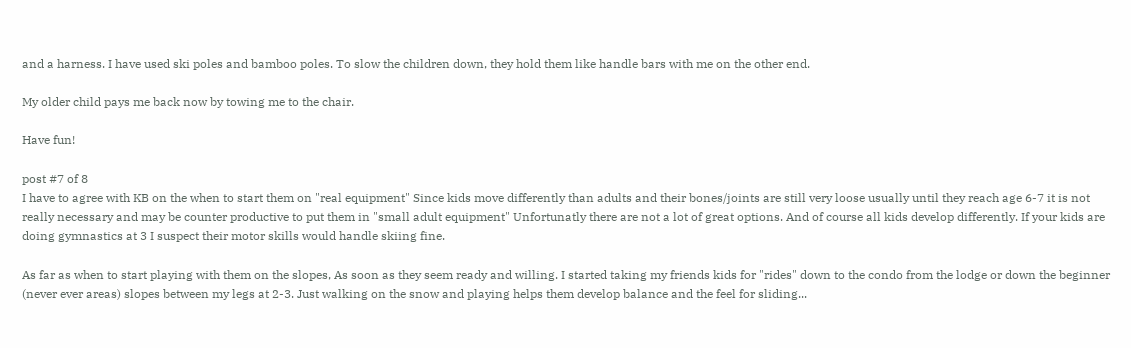and a harness. I have used ski poles and bamboo poles. To slow the children down, they hold them like handle bars with me on the other end.

My older child pays me back now by towing me to the chair.

Have fun!

post #7 of 8
I have to agree with KB on the when to start them on "real equipment" Since kids move differently than adults and their bones/joints are still very loose usually until they reach age 6-7 it is not really necessary and may be counter productive to put them in "small adult equipment" Unfortunatly there are not a lot of great options. And of course all kids develop differently. If your kids are doing gymnastics at 3 I suspect their motor skills would handle skiing fine.

As far as when to start playing with them on the slopes, As soon as they seem ready and willing. I started taking my friends kids for "rides" down to the condo from the lodge or down the beginner (never ever areas) slopes between my legs at 2-3. Just walking on the snow and playing helps them develop balance and the feel for sliding...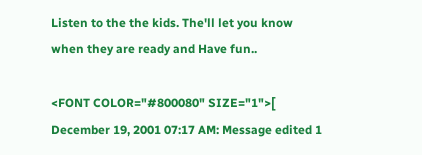Listen to the the kids. The'll let you know when they are ready and Have fun..

<FONT COLOR="#800080" SIZE="1">[ December 19, 2001 07:17 AM: Message edited 1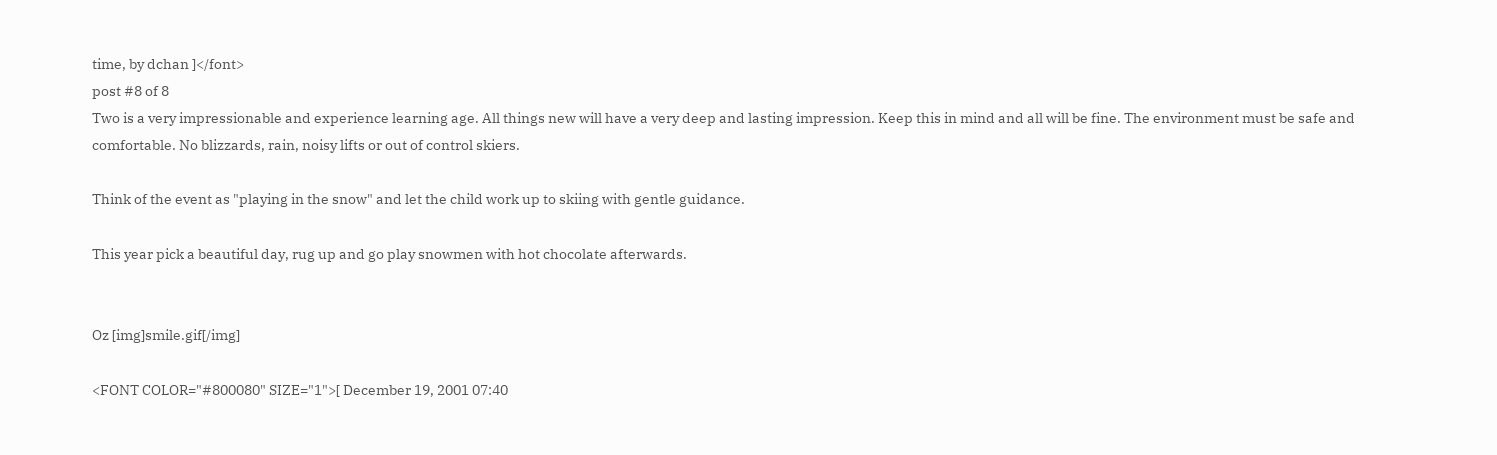time, by dchan ]</font>
post #8 of 8
Two is a very impressionable and experience learning age. All things new will have a very deep and lasting impression. Keep this in mind and all will be fine. The environment must be safe and comfortable. No blizzards, rain, noisy lifts or out of control skiers.

Think of the event as "playing in the snow" and let the child work up to skiing with gentle guidance.

This year pick a beautiful day, rug up and go play snowmen with hot chocolate afterwards.


Oz [img]smile.gif[/img]

<FONT COLOR="#800080" SIZE="1">[ December 19, 2001 07:40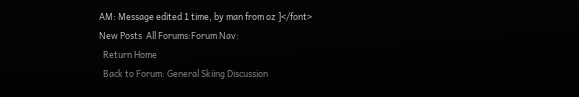AM: Message edited 1 time, by man from oz ]</font>
New Posts  All Forums:Forum Nav:
  Return Home
  Back to Forum: General Skiing Discussion